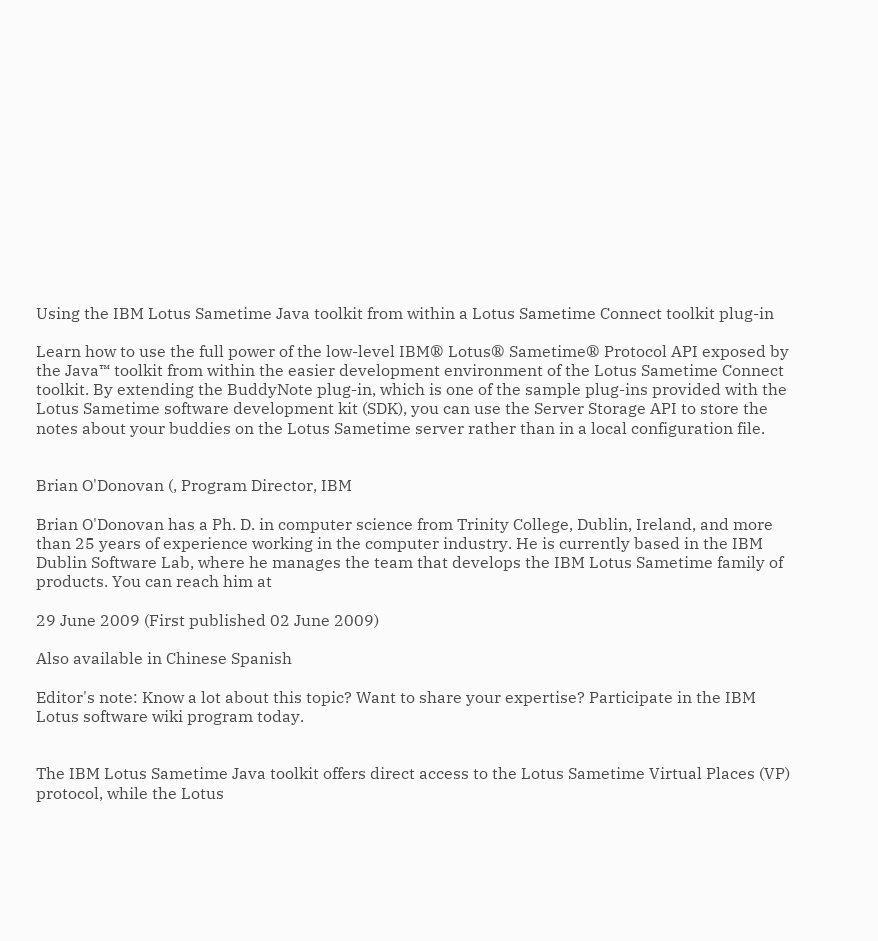Using the IBM Lotus Sametime Java toolkit from within a Lotus Sametime Connect toolkit plug-in

Learn how to use the full power of the low-level IBM® Lotus® Sametime® Protocol API exposed by the Java™ toolkit from within the easier development environment of the Lotus Sametime Connect toolkit. By extending the BuddyNote plug-in, which is one of the sample plug-ins provided with the Lotus Sametime software development kit (SDK), you can use the Server Storage API to store the notes about your buddies on the Lotus Sametime server rather than in a local configuration file.


Brian O'Donovan (, Program Director, IBM

Brian O'Donovan has a Ph. D. in computer science from Trinity College, Dublin, Ireland, and more than 25 years of experience working in the computer industry. He is currently based in the IBM Dublin Software Lab, where he manages the team that develops the IBM Lotus Sametime family of products. You can reach him at

29 June 2009 (First published 02 June 2009)

Also available in Chinese Spanish

Editor's note: Know a lot about this topic? Want to share your expertise? Participate in the IBM Lotus software wiki program today.


The IBM Lotus Sametime Java toolkit offers direct access to the Lotus Sametime Virtual Places (VP) protocol, while the Lotus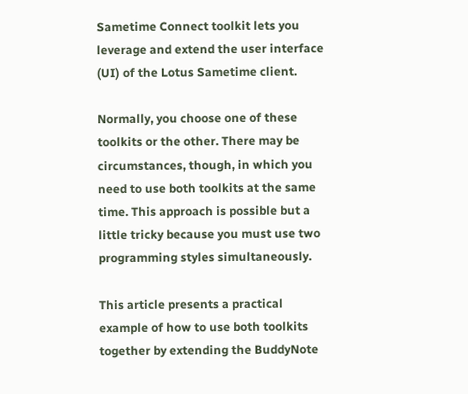Sametime Connect toolkit lets you leverage and extend the user interface (UI) of the Lotus Sametime client.

Normally, you choose one of these toolkits or the other. There may be circumstances, though, in which you need to use both toolkits at the same time. This approach is possible but a little tricky because you must use two programming styles simultaneously.

This article presents a practical example of how to use both toolkits together by extending the BuddyNote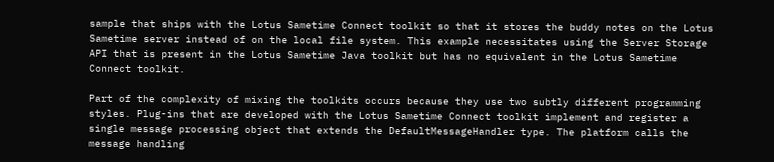sample that ships with the Lotus Sametime Connect toolkit so that it stores the buddy notes on the Lotus Sametime server instead of on the local file system. This example necessitates using the Server Storage API that is present in the Lotus Sametime Java toolkit but has no equivalent in the Lotus Sametime Connect toolkit.

Part of the complexity of mixing the toolkits occurs because they use two subtly different programming styles. Plug-ins that are developed with the Lotus Sametime Connect toolkit implement and register a single message processing object that extends the DefaultMessageHandler type. The platform calls the message handling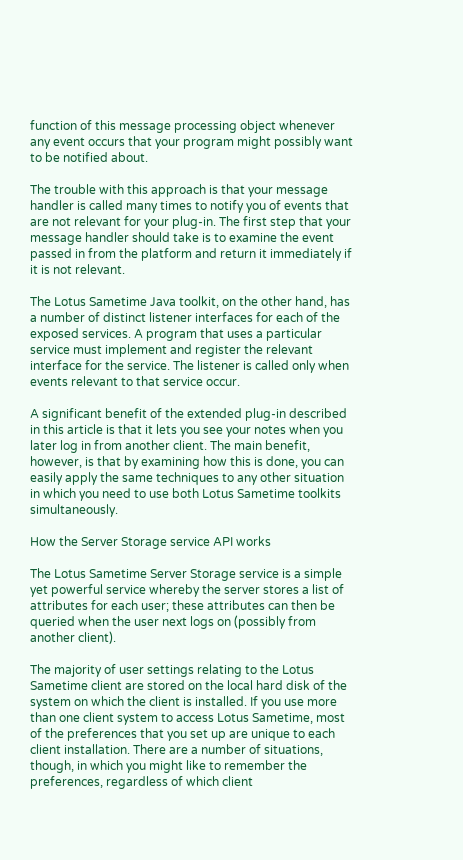function of this message processing object whenever any event occurs that your program might possibly want to be notified about.

The trouble with this approach is that your message handler is called many times to notify you of events that are not relevant for your plug-in. The first step that your message handler should take is to examine the event passed in from the platform and return it immediately if it is not relevant.

The Lotus Sametime Java toolkit, on the other hand, has a number of distinct listener interfaces for each of the exposed services. A program that uses a particular service must implement and register the relevant interface for the service. The listener is called only when events relevant to that service occur.

A significant benefit of the extended plug-in described in this article is that it lets you see your notes when you later log in from another client. The main benefit, however, is that by examining how this is done, you can easily apply the same techniques to any other situation in which you need to use both Lotus Sametime toolkits simultaneously.

How the Server Storage service API works

The Lotus Sametime Server Storage service is a simple yet powerful service whereby the server stores a list of attributes for each user; these attributes can then be queried when the user next logs on (possibly from another client).

The majority of user settings relating to the Lotus Sametime client are stored on the local hard disk of the system on which the client is installed. If you use more than one client system to access Lotus Sametime, most of the preferences that you set up are unique to each client installation. There are a number of situations, though, in which you might like to remember the preferences, regardless of which client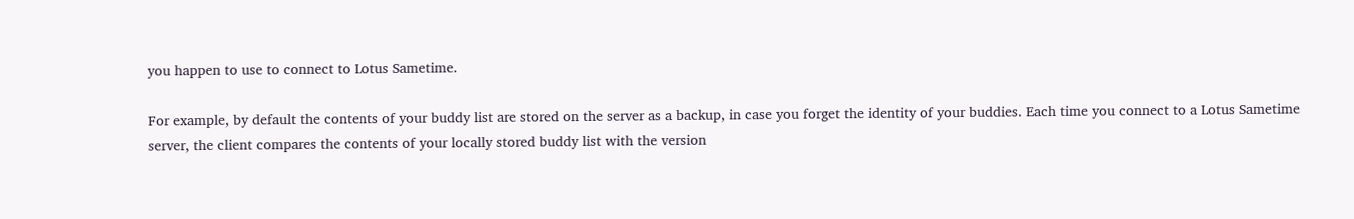you happen to use to connect to Lotus Sametime.

For example, by default the contents of your buddy list are stored on the server as a backup, in case you forget the identity of your buddies. Each time you connect to a Lotus Sametime server, the client compares the contents of your locally stored buddy list with the version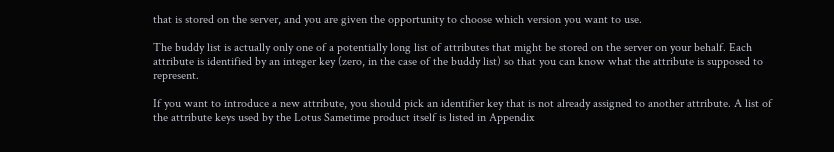that is stored on the server, and you are given the opportunity to choose which version you want to use.

The buddy list is actually only one of a potentially long list of attributes that might be stored on the server on your behalf. Each attribute is identified by an integer key (zero, in the case of the buddy list) so that you can know what the attribute is supposed to represent.

If you want to introduce a new attribute, you should pick an identifier key that is not already assigned to another attribute. A list of the attribute keys used by the Lotus Sametime product itself is listed in Appendix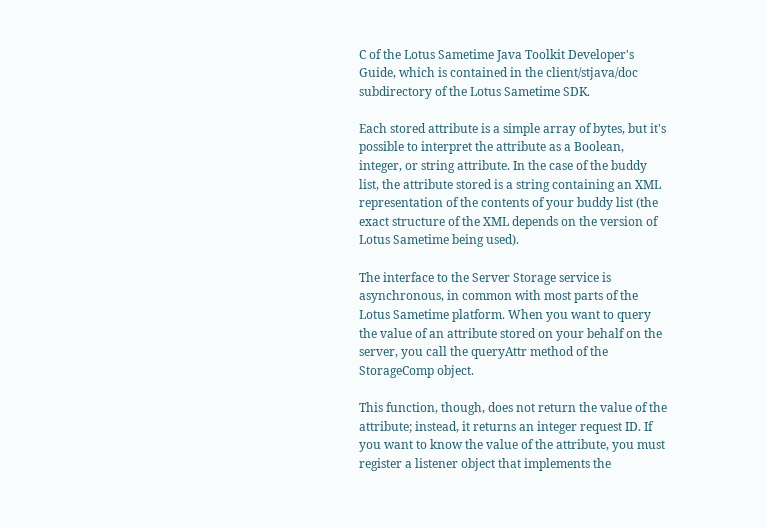C of the Lotus Sametime Java Toolkit Developer's Guide, which is contained in the client/stjava/doc subdirectory of the Lotus Sametime SDK.

Each stored attribute is a simple array of bytes, but it's possible to interpret the attribute as a Boolean, integer, or string attribute. In the case of the buddy list, the attribute stored is a string containing an XML representation of the contents of your buddy list (the exact structure of the XML depends on the version of Lotus Sametime being used).

The interface to the Server Storage service is asynchronous, in common with most parts of the Lotus Sametime platform. When you want to query the value of an attribute stored on your behalf on the server, you call the queryAttr method of the StorageComp object.

This function, though, does not return the value of the attribute; instead, it returns an integer request ID. If you want to know the value of the attribute, you must register a listener object that implements the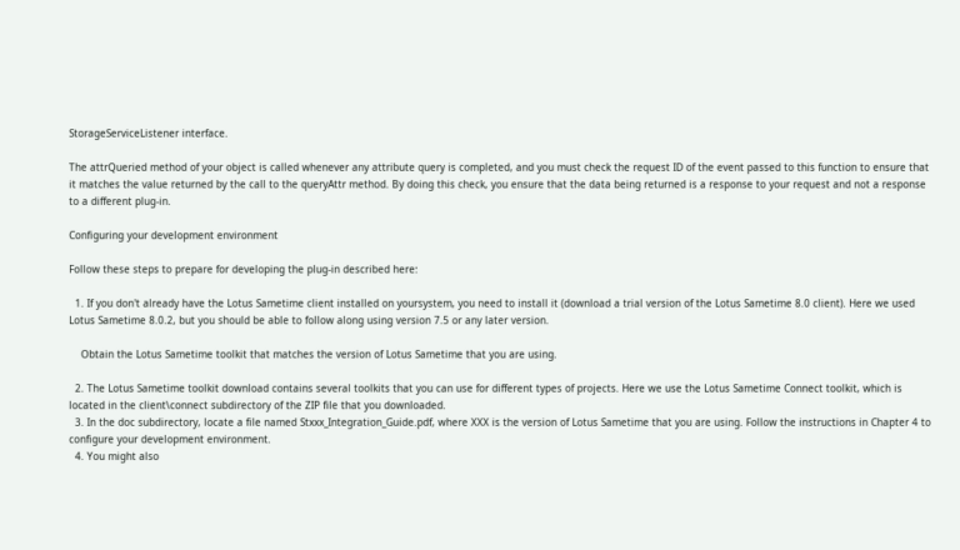StorageServiceListener interface.

The attrQueried method of your object is called whenever any attribute query is completed, and you must check the request ID of the event passed to this function to ensure that it matches the value returned by the call to the queryAttr method. By doing this check, you ensure that the data being returned is a response to your request and not a response to a different plug-in.

Configuring your development environment

Follow these steps to prepare for developing the plug-in described here:

  1. If you don't already have the Lotus Sametime client installed on yoursystem, you need to install it (download a trial version of the Lotus Sametime 8.0 client). Here we used Lotus Sametime 8.0.2, but you should be able to follow along using version 7.5 or any later version.

    Obtain the Lotus Sametime toolkit that matches the version of Lotus Sametime that you are using.

  2. The Lotus Sametime toolkit download contains several toolkits that you can use for different types of projects. Here we use the Lotus Sametime Connect toolkit, which is located in the client\connect subdirectory of the ZIP file that you downloaded.
  3. In the doc subdirectory, locate a file named Stxxx_Integration_Guide.pdf, where XXX is the version of Lotus Sametime that you are using. Follow the instructions in Chapter 4 to configure your development environment.
  4. You might also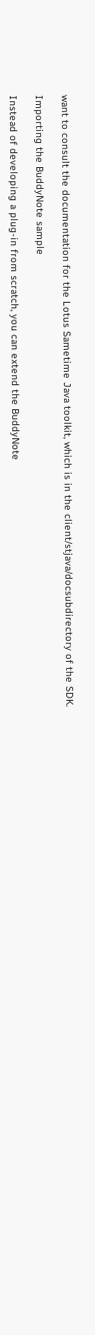want to consult the documentation for the Lotus Sametime Java toolkit, which is in the client/stjava/docsubdirectory of the SDK.

Importing the BuddyNote sample

Instead of developing a plug-in from scratch, you can extend the BuddyNote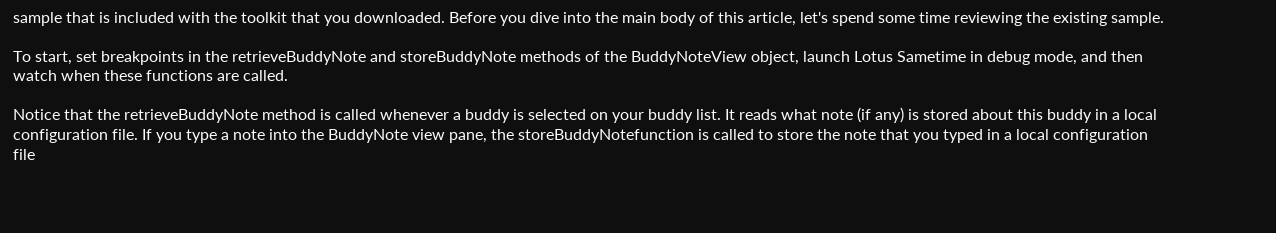sample that is included with the toolkit that you downloaded. Before you dive into the main body of this article, let's spend some time reviewing the existing sample.

To start, set breakpoints in the retrieveBuddyNote and storeBuddyNote methods of the BuddyNoteView object, launch Lotus Sametime in debug mode, and then watch when these functions are called.

Notice that the retrieveBuddyNote method is called whenever a buddy is selected on your buddy list. It reads what note (if any) is stored about this buddy in a local configuration file. If you type a note into the BuddyNote view pane, the storeBuddyNotefunction is called to store the note that you typed in a local configuration file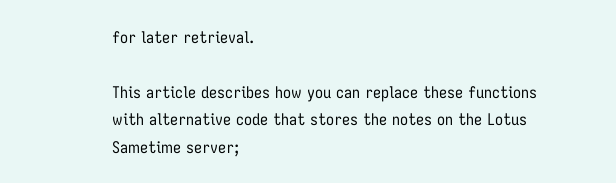for later retrieval.

This article describes how you can replace these functions with alternative code that stores the notes on the Lotus Sametime server;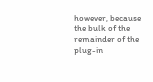however, because the bulk of the remainder of the plug-in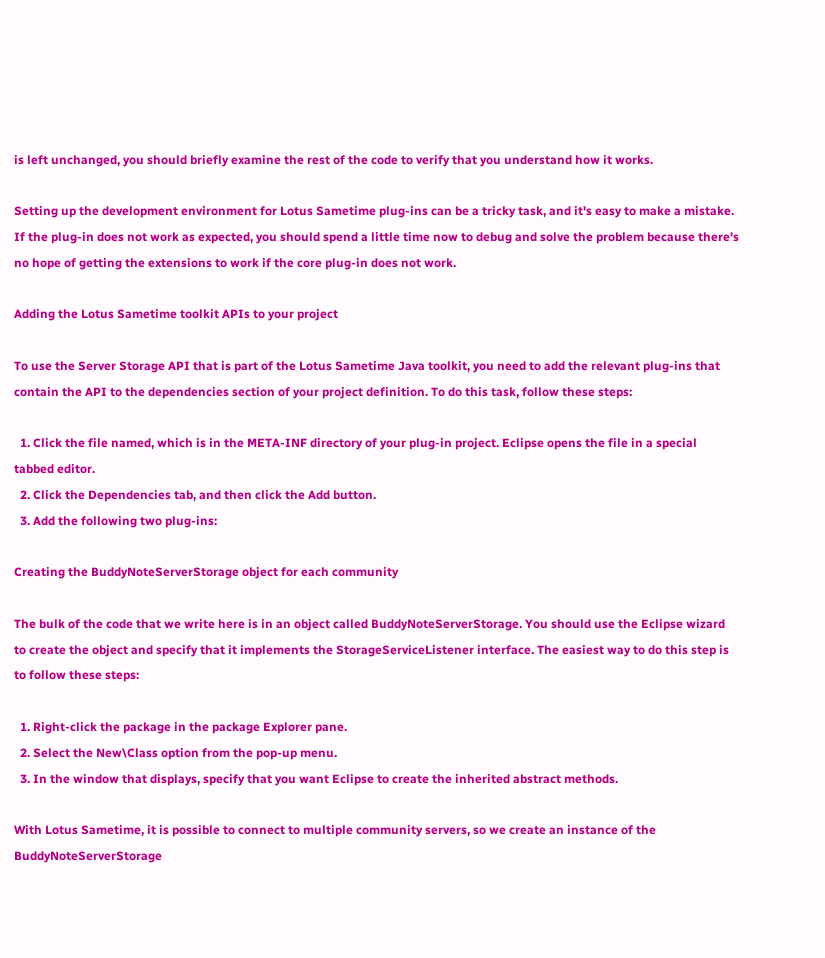is left unchanged, you should briefly examine the rest of the code to verify that you understand how it works.

Setting up the development environment for Lotus Sametime plug-ins can be a tricky task, and it's easy to make a mistake. If the plug-in does not work as expected, you should spend a little time now to debug and solve the problem because there's no hope of getting the extensions to work if the core plug-in does not work.

Adding the Lotus Sametime toolkit APIs to your project

To use the Server Storage API that is part of the Lotus Sametime Java toolkit, you need to add the relevant plug-ins that contain the API to the dependencies section of your project definition. To do this task, follow these steps:

  1. Click the file named, which is in the META-INF directory of your plug-in project. Eclipse opens the file in a special tabbed editor.
  2. Click the Dependencies tab, and then click the Add button.
  3. Add the following two plug-ins:

Creating the BuddyNoteServerStorage object for each community

The bulk of the code that we write here is in an object called BuddyNoteServerStorage. You should use the Eclipse wizard to create the object and specify that it implements the StorageServiceListener interface. The easiest way to do this step is to follow these steps:

  1. Right-click the package in the package Explorer pane.
  2. Select the New\Class option from the pop-up menu.
  3. In the window that displays, specify that you want Eclipse to create the inherited abstract methods.

With Lotus Sametime, it is possible to connect to multiple community servers, so we create an instance of the BuddyNoteServerStorage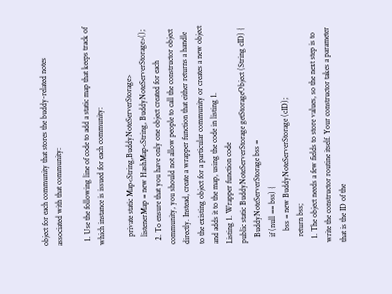object for each community that stores the buddy-related notes associated with that community:

  1. Use the following line of code to add a static map that keeps track of which instance is issued for each community:

    private static Map<String,BuddyNoteServerStorage>
    listenerMap = new HashMap<String, BuddyNoteServerStorage>();
  2. To ensure that you have only one object created for each community, you should not allow people to call the constructor object directly. Instead, create a wrapper function that either returns a handle to the existing object for a particular community or creates a new object and adds it to the map, using the code in listing 1.
Listing 1. Wrapper function code
public static BuddyNoteServerStorage getStorageObject (String cID) {
   BuddyNoteServerStorage bss =
   if (null == bss) {
      bss = new BuddyNoteServerStorage (cID);
   return bss;
  1. The object needs a few fields to store values, so the next step is to write the constructor routine itself. Your constructor takes a parameter that is the ID of the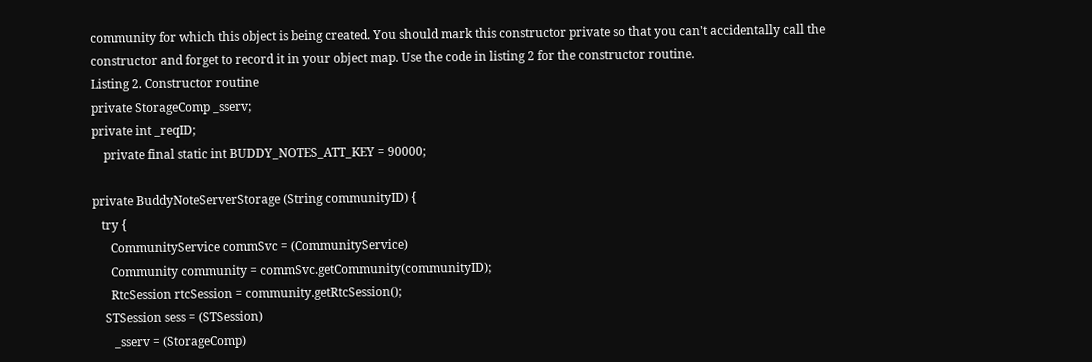community for which this object is being created. You should mark this constructor private so that you can't accidentally call the constructor and forget to record it in your object map. Use the code in listing 2 for the constructor routine.
Listing 2. Constructor routine
private StorageComp _sserv;
private int _reqID;
    private final static int BUDDY_NOTES_ATT_KEY = 90000;

private BuddyNoteServerStorage (String communityID) {
   try {
      CommunityService commSvc = (CommunityService)
      Community community = commSvc.getCommunity(communityID);
      RtcSession rtcSession = community.getRtcSession();
    STSession sess = (STSession)
       _sserv = (StorageComp)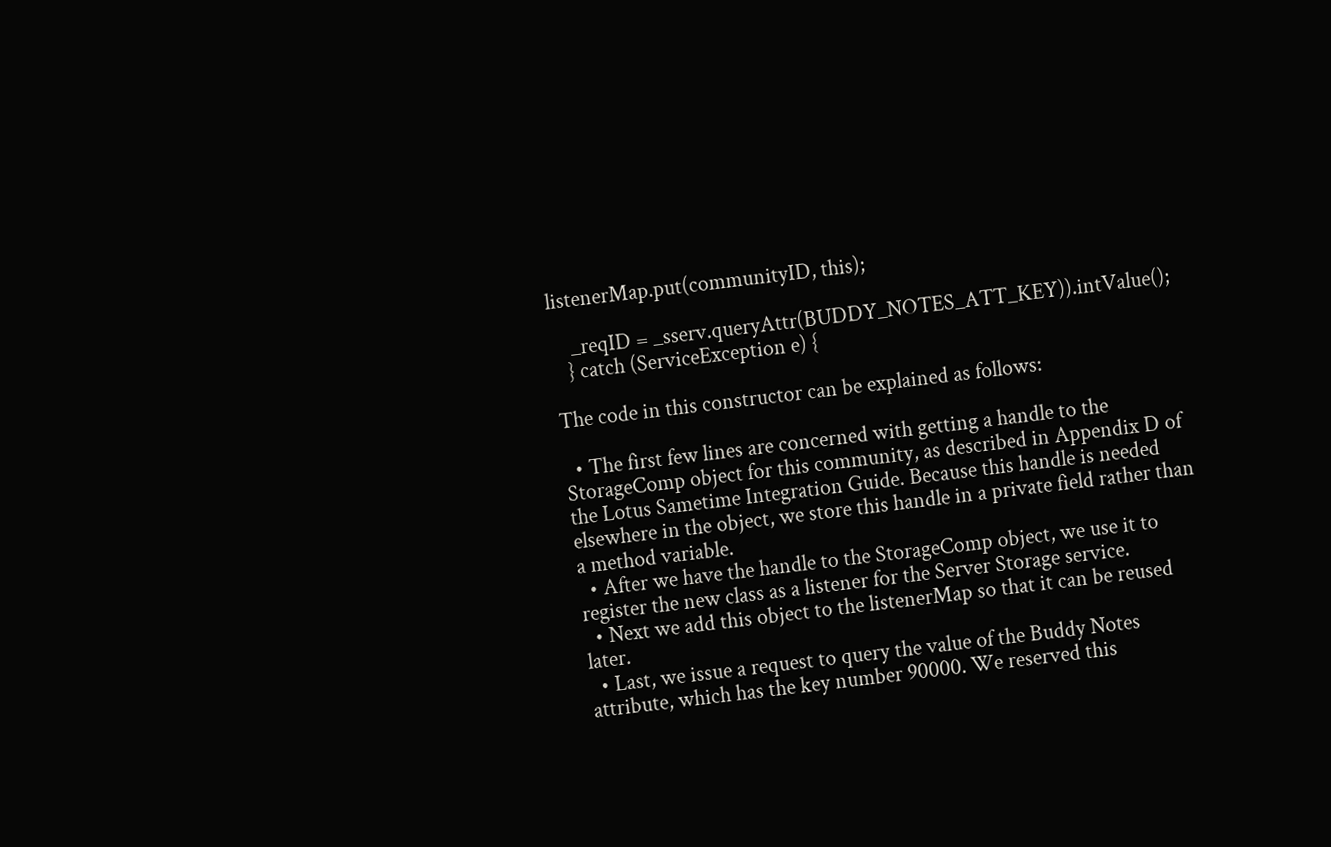listenerMap.put(communityID, this);

    _reqID = _sserv.queryAttr(BUDDY_NOTES_ATT_KEY)).intValue();
   } catch (ServiceException e) {

The code in this constructor can be explained as follows:

  • The first few lines are concerned with getting a handle to the StorageComp object for this community, as described in Appendix D of the Lotus Sametime Integration Guide. Because this handle is needed elsewhere in the object, we store this handle in a private field rather than a method variable.
  • After we have the handle to the StorageComp object, we use it to register the new class as a listener for the Server Storage service.
  • Next we add this object to the listenerMap so that it can be reused later.
  • Last, we issue a request to query the value of the Buddy Notes attribute, which has the key number 90000. We reserved this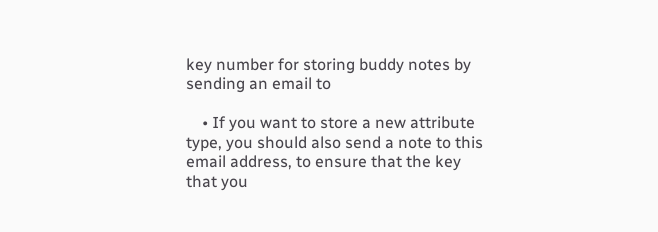key number for storing buddy notes by sending an email to

    • If you want to store a new attribute type, you should also send a note to this email address, to ensure that the key that you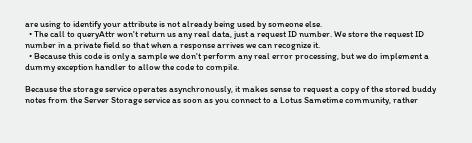are using to identify your attribute is not already being used by someone else.
  • The call to queryAttr won't return us any real data, just a request ID number. We store the request ID number in a private field so that when a response arrives we can recognize it.
  • Because this code is only a sample we don't perform any real error processing, but we do implement a dummy exception handler to allow the code to compile.

Because the storage service operates asynchronously, it makes sense to request a copy of the stored buddy notes from the Server Storage service as soon as you connect to a Lotus Sametime community, rather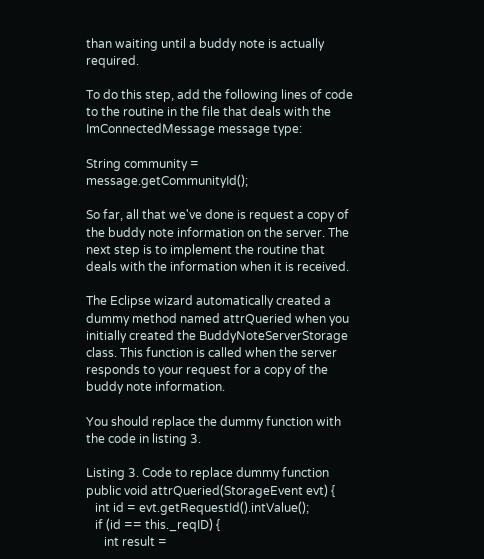than waiting until a buddy note is actually required.

To do this step, add the following lines of code to the routine in the file that deals with the ImConnectedMessage message type:

String community = message.getCommunityId();

So far, all that we've done is request a copy of the buddy note information on the server. The next step is to implement the routine that deals with the information when it is received.

The Eclipse wizard automatically created a dummy method named attrQueried when you initially created the BuddyNoteServerStorage class. This function is called when the server responds to your request for a copy of the buddy note information.

You should replace the dummy function with the code in listing 3.

Listing 3. Code to replace dummy function
public void attrQueried(StorageEvent evt) {
   int id = evt.getRequestId().intValue();
   if (id == this._reqID) {
      int result =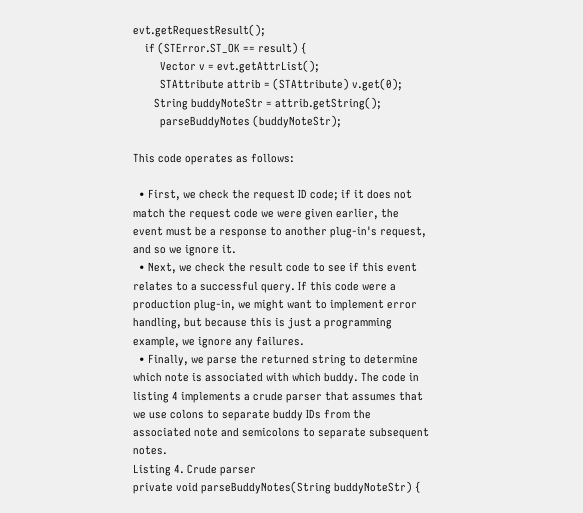evt.getRequestResult();
    if (STError.ST_OK == result) {
         Vector v = evt.getAttrList();
         STAttribute attrib = (STAttribute) v.get(0);
       String buddyNoteStr = attrib.getString();
         parseBuddyNotes (buddyNoteStr);

This code operates as follows:

  • First, we check the request ID code; if it does not match the request code we were given earlier, the event must be a response to another plug-in's request, and so we ignore it.
  • Next, we check the result code to see if this event relates to a successful query. If this code were a production plug-in, we might want to implement error handling, but because this is just a programming example, we ignore any failures.
  • Finally, we parse the returned string to determine which note is associated with which buddy. The code in listing 4 implements a crude parser that assumes that we use colons to separate buddy IDs from the associated note and semicolons to separate subsequent notes.
Listing 4. Crude parser
private void parseBuddyNotes(String buddyNoteStr) {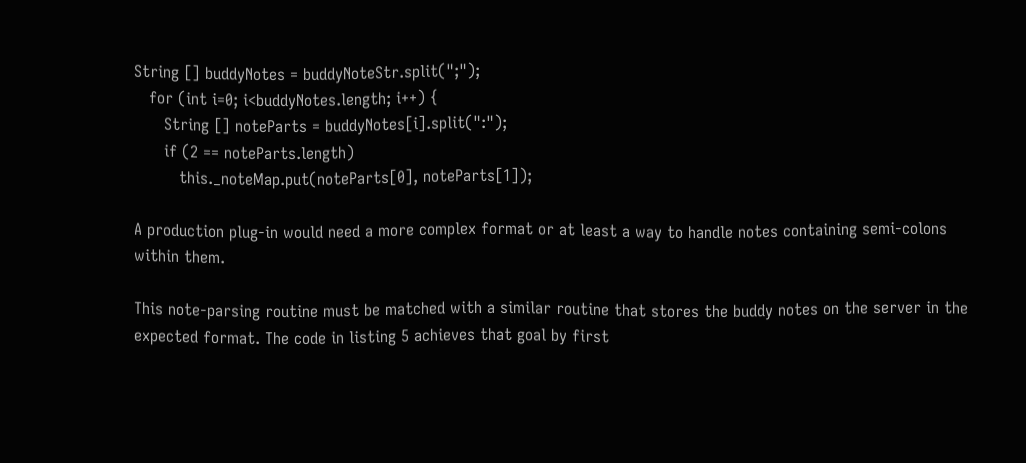String [] buddyNotes = buddyNoteStr.split(";");
   for (int i=0; i<buddyNotes.length; i++) {
      String [] noteParts = buddyNotes[i].split(":");
      if (2 == noteParts.length)
         this._noteMap.put(noteParts[0], noteParts[1]);

A production plug-in would need a more complex format or at least a way to handle notes containing semi-colons within them.

This note-parsing routine must be matched with a similar routine that stores the buddy notes on the server in the expected format. The code in listing 5 achieves that goal by first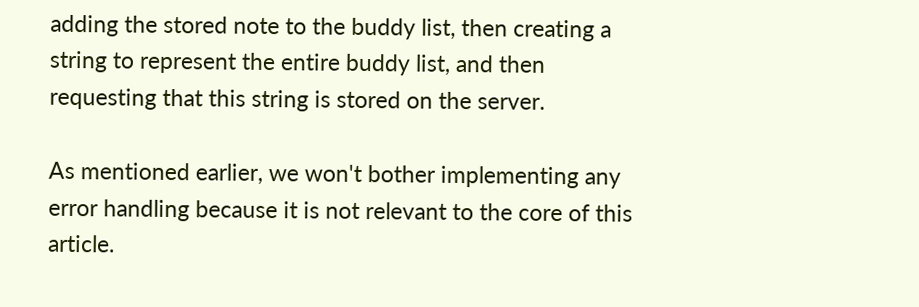adding the stored note to the buddy list, then creating a string to represent the entire buddy list, and then requesting that this string is stored on the server.

As mentioned earlier, we won't bother implementing any error handling because it is not relevant to the core of this article.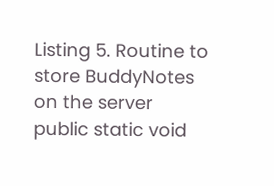Listing 5. Routine to store BuddyNotes on the server
public static void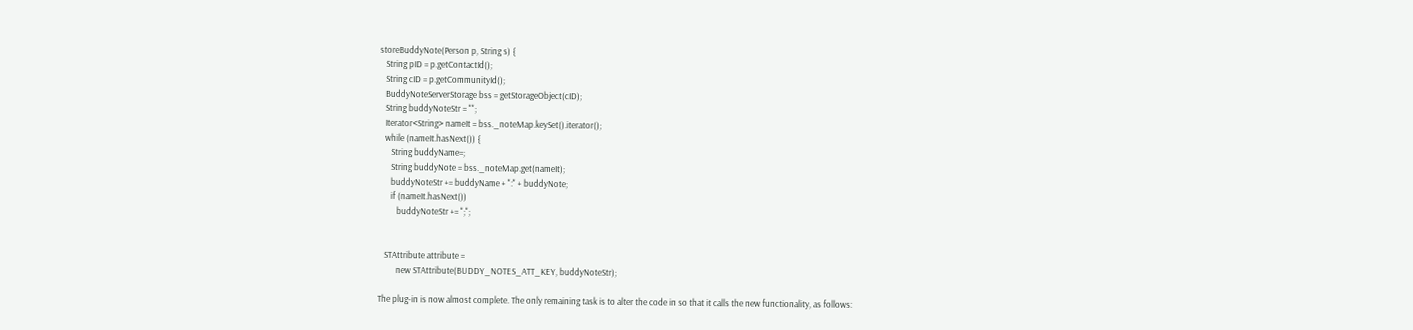storeBuddyNote(Person p, String s) {
   String pID = p.getContactId();
   String cID = p.getCommunityId();
   BuddyNoteServerStorage bss = getStorageObject(cID);
   String buddyNoteStr = "";
   Iterator<String> nameIt = bss._noteMap.keySet().iterator();
   while (nameIt.hasNext()) {
      String buddyName=;
      String buddyNote = bss._noteMap.get(nameIt);
      buddyNoteStr += buddyName + ":" + buddyNote;
      if (nameIt.hasNext())
         buddyNoteStr += ";";


   STAttribute attribute =
         new STAttribute(BUDDY_NOTES_ATT_KEY, buddyNoteStr);

The plug-in is now almost complete. The only remaining task is to alter the code in so that it calls the new functionality, as follows: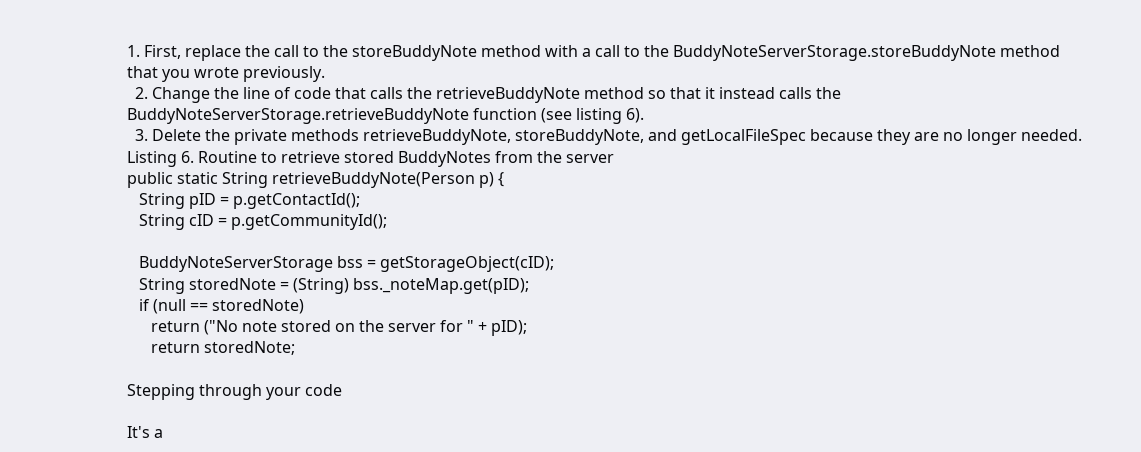1. First, replace the call to the storeBuddyNote method with a call to the BuddyNoteServerStorage.storeBuddyNote method that you wrote previously.
  2. Change the line of code that calls the retrieveBuddyNote method so that it instead calls the BuddyNoteServerStorage.retrieveBuddyNote function (see listing 6).
  3. Delete the private methods retrieveBuddyNote, storeBuddyNote, and getLocalFileSpec because they are no longer needed.
Listing 6. Routine to retrieve stored BuddyNotes from the server
public static String retrieveBuddyNote(Person p) {
   String pID = p.getContactId();
   String cID = p.getCommunityId();

   BuddyNoteServerStorage bss = getStorageObject(cID);
   String storedNote = (String) bss._noteMap.get(pID);
   if (null == storedNote)
      return ("No note stored on the server for " + pID);
      return storedNote;

Stepping through your code

It's a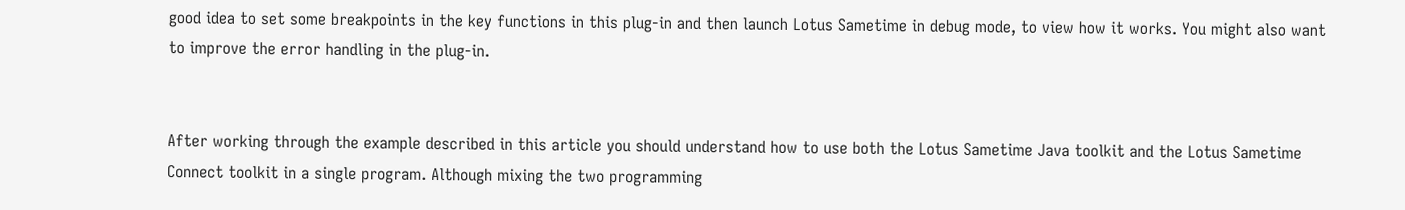good idea to set some breakpoints in the key functions in this plug-in and then launch Lotus Sametime in debug mode, to view how it works. You might also want to improve the error handling in the plug-in.


After working through the example described in this article you should understand how to use both the Lotus Sametime Java toolkit and the Lotus Sametime Connect toolkit in a single program. Although mixing the two programming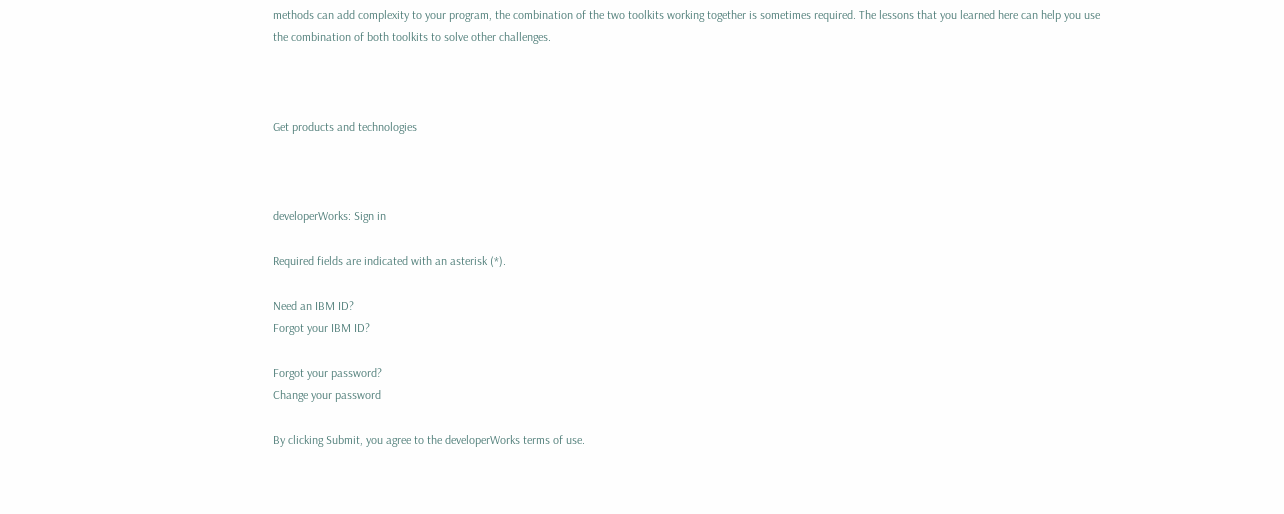methods can add complexity to your program, the combination of the two toolkits working together is sometimes required. The lessons that you learned here can help you use the combination of both toolkits to solve other challenges.



Get products and technologies



developerWorks: Sign in

Required fields are indicated with an asterisk (*).

Need an IBM ID?
Forgot your IBM ID?

Forgot your password?
Change your password

By clicking Submit, you agree to the developerWorks terms of use.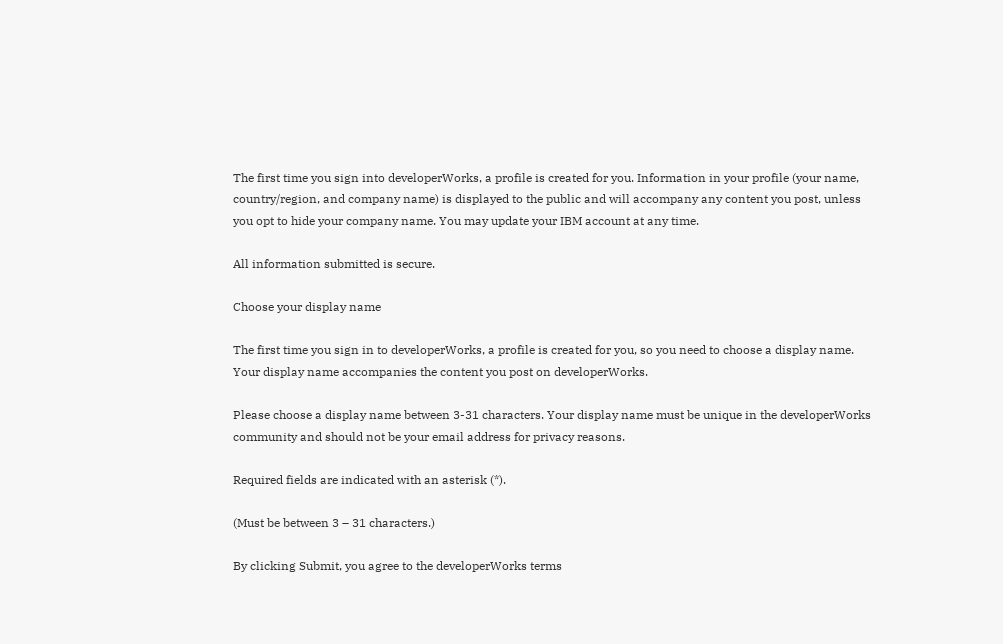The first time you sign into developerWorks, a profile is created for you. Information in your profile (your name, country/region, and company name) is displayed to the public and will accompany any content you post, unless you opt to hide your company name. You may update your IBM account at any time.

All information submitted is secure.

Choose your display name

The first time you sign in to developerWorks, a profile is created for you, so you need to choose a display name. Your display name accompanies the content you post on developerWorks.

Please choose a display name between 3-31 characters. Your display name must be unique in the developerWorks community and should not be your email address for privacy reasons.

Required fields are indicated with an asterisk (*).

(Must be between 3 – 31 characters.)

By clicking Submit, you agree to the developerWorks terms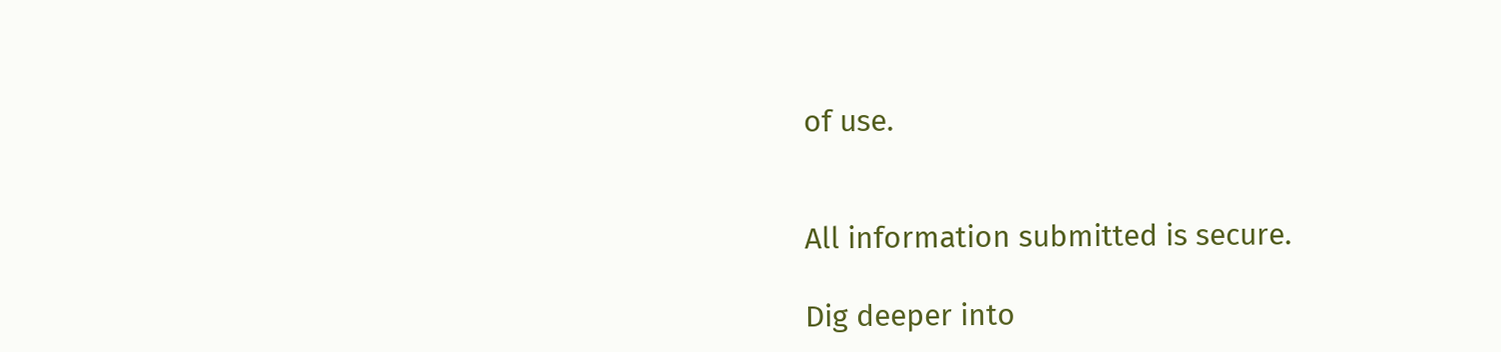of use.


All information submitted is secure.

Dig deeper into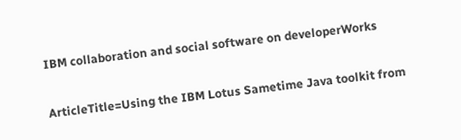IBM collaboration and social software on developerWorks

ArticleTitle=Using the IBM Lotus Sametime Java toolkit from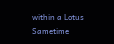within a Lotus Sametime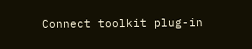Connect toolkit plug-in